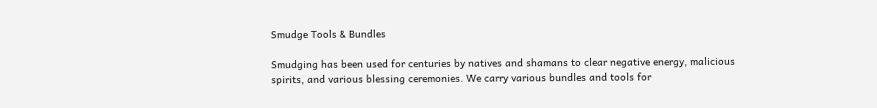Smudge Tools & Bundles

Smudging has been used for centuries by natives and shamans to clear negative energy, malicious spirits, and various blessing ceremonies. We carry various bundles and tools for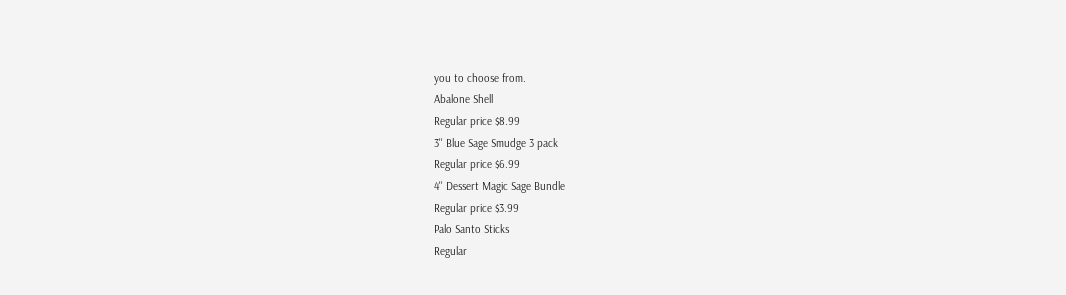you to choose from.
Abalone Shell
Regular price $8.99
3'' Blue Sage Smudge 3 pack
Regular price $6.99
4'' Dessert Magic Sage Bundle
Regular price $3.99
Palo Santo Sticks
Regular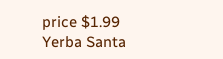price $1.99
Yerba Santa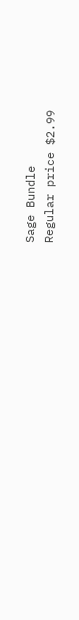Sage Bundle
Regular price $2.99